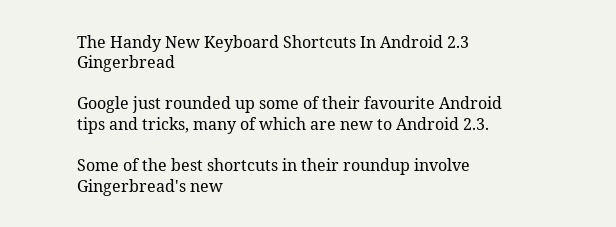The Handy New Keyboard Shortcuts In Android 2.3 Gingerbread

Google just rounded up some of their favourite Android tips and tricks, many of which are new to Android 2.3.

Some of the best shortcuts in their roundup involve Gingerbread's new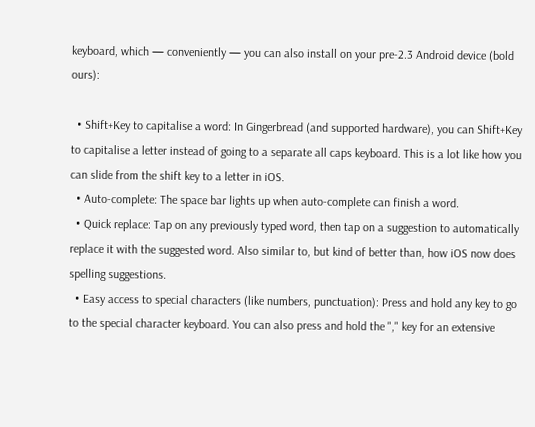keyboard, which — conveniently — you can also install on your pre-2.3 Android device (bold ours):

  • Shift+Key to capitalise a word: In Gingerbread (and supported hardware), you can Shift+Key to capitalise a letter instead of going to a separate all caps keyboard. This is a lot like how you can slide from the shift key to a letter in iOS.
  • Auto-complete: The space bar lights up when auto-complete can finish a word.
  • Quick replace: Tap on any previously typed word, then tap on a suggestion to automatically replace it with the suggested word. Also similar to, but kind of better than, how iOS now does spelling suggestions.
  • Easy access to special characters (like numbers, punctuation): Press and hold any key to go to the special character keyboard. You can also press and hold the "," key for an extensive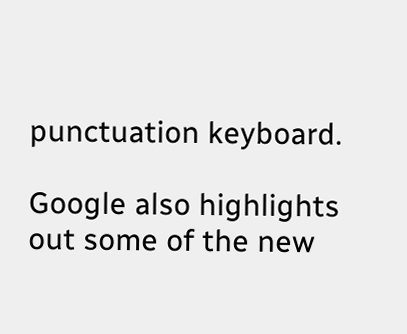punctuation keyboard.

Google also highlights out some of the new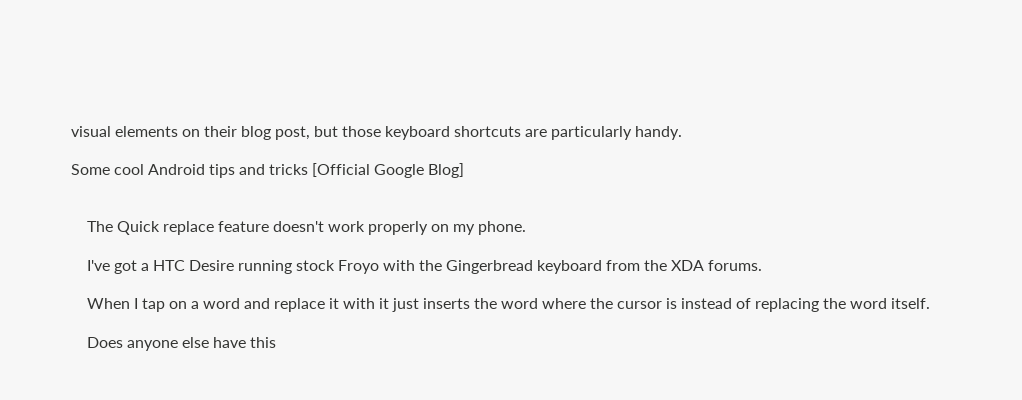visual elements on their blog post, but those keyboard shortcuts are particularly handy.

Some cool Android tips and tricks [Official Google Blog]


    The Quick replace feature doesn't work properly on my phone.

    I've got a HTC Desire running stock Froyo with the Gingerbread keyboard from the XDA forums.

    When I tap on a word and replace it with it just inserts the word where the cursor is instead of replacing the word itself.

    Does anyone else have this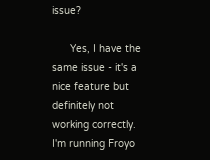issue?

      Yes, I have the same issue - it's a nice feature but definitely not working correctly. I'm running Froyo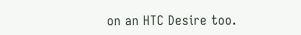on an HTC Desire too.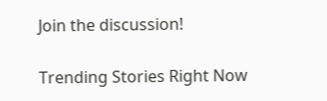Join the discussion!

Trending Stories Right Now